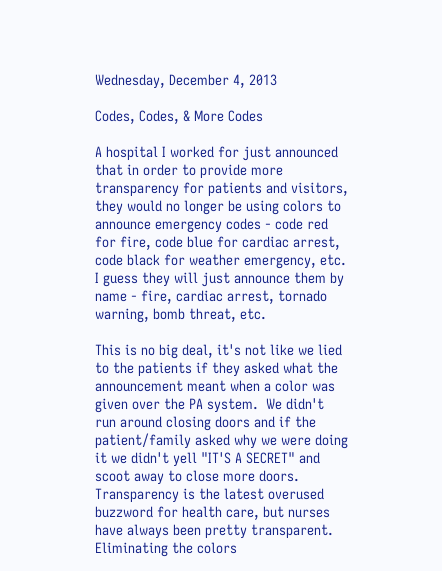Wednesday, December 4, 2013

Codes, Codes, & More Codes

A hospital I worked for just announced that in order to provide more transparency for patients and visitors, they would no longer be using colors to announce emergency codes - code red for fire, code blue for cardiac arrest, code black for weather emergency, etc.  I guess they will just announce them by name - fire, cardiac arrest, tornado warning, bomb threat, etc.

This is no big deal, it's not like we lied to the patients if they asked what the announcement meant when a color was given over the PA system.  We didn't run around closing doors and if the patient/family asked why we were doing it we didn't yell "IT'S A SECRET" and scoot away to close more doors.  Transparency is the latest overused buzzword for health care, but nurses have always been pretty transparent.  Eliminating the colors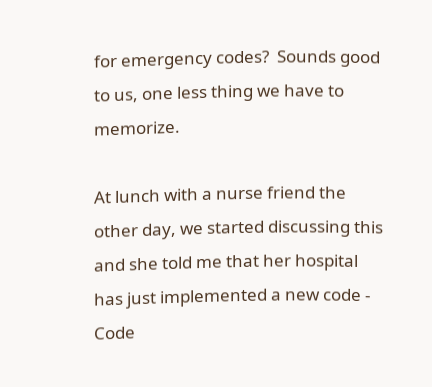for emergency codes?  Sounds good to us, one less thing we have to memorize.

At lunch with a nurse friend the other day, we started discussing this and she told me that her hospital has just implemented a new code - Code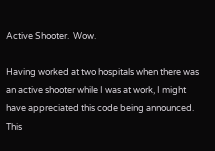Active Shooter.  Wow.

Having worked at two hospitals when there was an active shooter while I was at work, I might have appreciated this code being announced.  This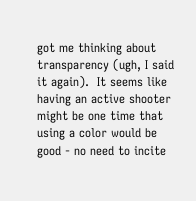got me thinking about transparency (ugh, I said it again).  It seems like having an active shooter might be one time that using a color would be good - no need to incite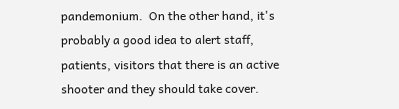pandemonium.  On the other hand, it's probably a good idea to alert staff, patients, visitors that there is an active shooter and they should take cover.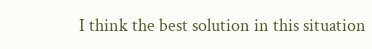I think the best solution in this situation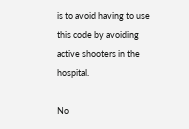is to avoid having to use this code by avoiding active shooters in the hospital.

No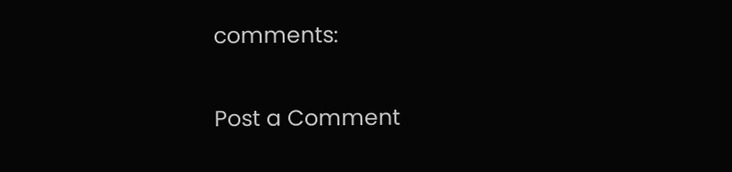comments:

Post a Comment